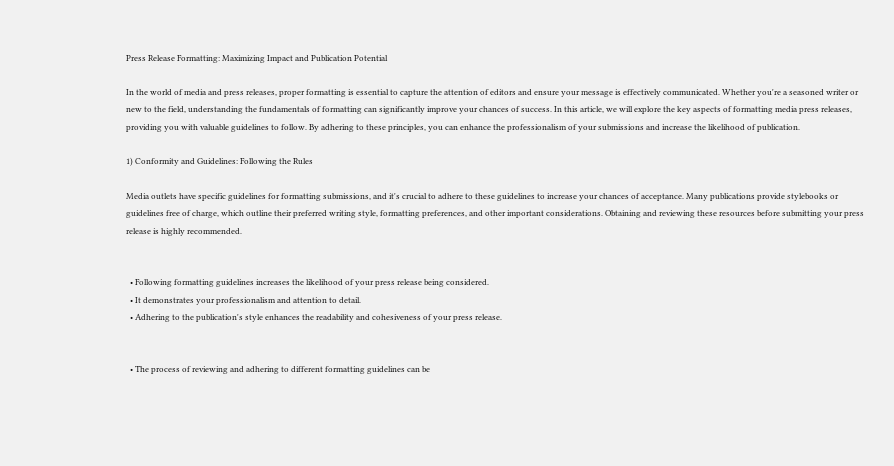Press Release Formatting: Maximizing Impact and Publication Potential

In the world of media and press releases, proper formatting is essential to capture the attention of editors and ensure your message is effectively communicated. Whether you're a seasoned writer or new to the field, understanding the fundamentals of formatting can significantly improve your chances of success. In this article, we will explore the key aspects of formatting media press releases, providing you with valuable guidelines to follow. By adhering to these principles, you can enhance the professionalism of your submissions and increase the likelihood of publication.

1) Conformity and Guidelines: Following the Rules

Media outlets have specific guidelines for formatting submissions, and it's crucial to adhere to these guidelines to increase your chances of acceptance. Many publications provide stylebooks or guidelines free of charge, which outline their preferred writing style, formatting preferences, and other important considerations. Obtaining and reviewing these resources before submitting your press release is highly recommended.


  • Following formatting guidelines increases the likelihood of your press release being considered.
  • It demonstrates your professionalism and attention to detail.
  • Adhering to the publication's style enhances the readability and cohesiveness of your press release.


  • The process of reviewing and adhering to different formatting guidelines can be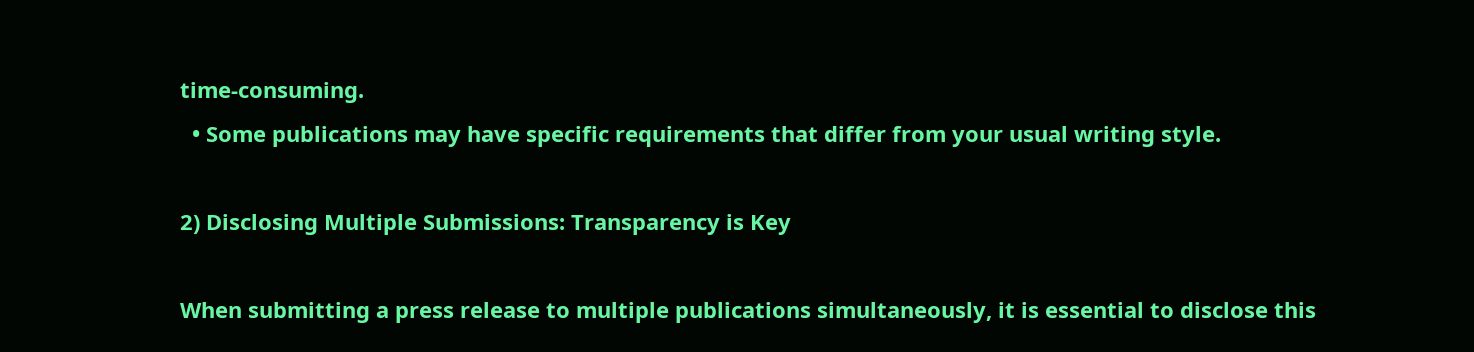time-consuming.
  • Some publications may have specific requirements that differ from your usual writing style.

2) Disclosing Multiple Submissions: Transparency is Key

When submitting a press release to multiple publications simultaneously, it is essential to disclose this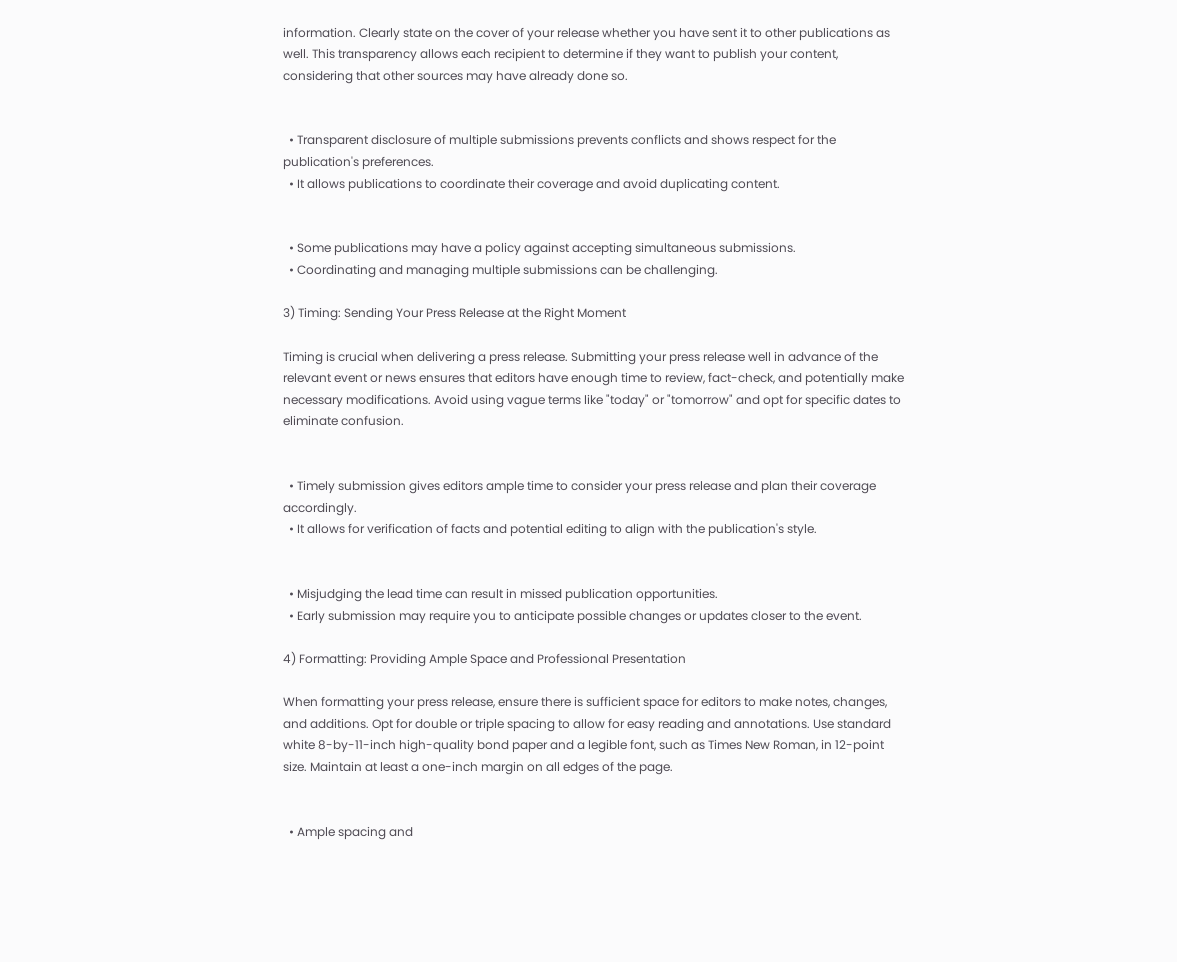information. Clearly state on the cover of your release whether you have sent it to other publications as well. This transparency allows each recipient to determine if they want to publish your content, considering that other sources may have already done so.


  • Transparent disclosure of multiple submissions prevents conflicts and shows respect for the publication's preferences.
  • It allows publications to coordinate their coverage and avoid duplicating content.


  • Some publications may have a policy against accepting simultaneous submissions.
  • Coordinating and managing multiple submissions can be challenging.

3) Timing: Sending Your Press Release at the Right Moment

Timing is crucial when delivering a press release. Submitting your press release well in advance of the relevant event or news ensures that editors have enough time to review, fact-check, and potentially make necessary modifications. Avoid using vague terms like "today" or "tomorrow" and opt for specific dates to eliminate confusion.


  • Timely submission gives editors ample time to consider your press release and plan their coverage accordingly.
  • It allows for verification of facts and potential editing to align with the publication's style.


  • Misjudging the lead time can result in missed publication opportunities.
  • Early submission may require you to anticipate possible changes or updates closer to the event.

4) Formatting: Providing Ample Space and Professional Presentation

When formatting your press release, ensure there is sufficient space for editors to make notes, changes, and additions. Opt for double or triple spacing to allow for easy reading and annotations. Use standard white 8-by-11-inch high-quality bond paper and a legible font, such as Times New Roman, in 12-point size. Maintain at least a one-inch margin on all edges of the page.


  • Ample spacing and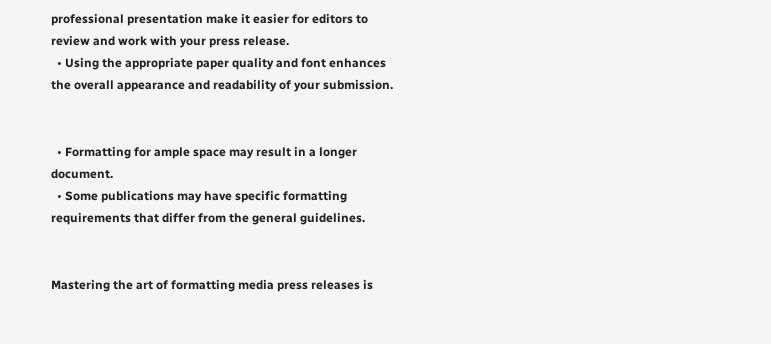professional presentation make it easier for editors to review and work with your press release.
  • Using the appropriate paper quality and font enhances the overall appearance and readability of your submission.


  • Formatting for ample space may result in a longer document.
  • Some publications may have specific formatting requirements that differ from the general guidelines.


Mastering the art of formatting media press releases is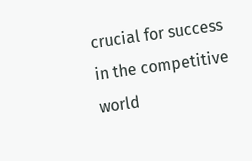crucial for success in the competitive world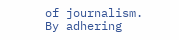of journalism. By adhering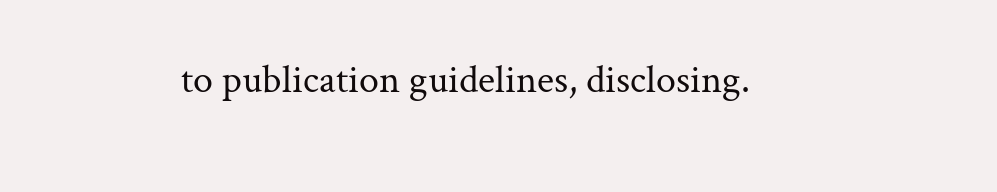to publication guidelines, disclosing.